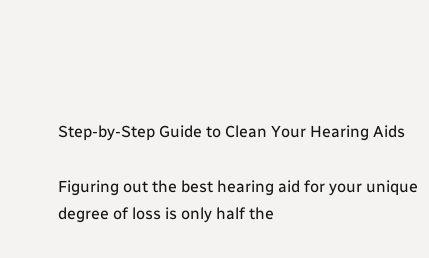Step-by-Step Guide to Clean Your Hearing Aids

Figuring out the best hearing aid for your unique degree of loss is only half the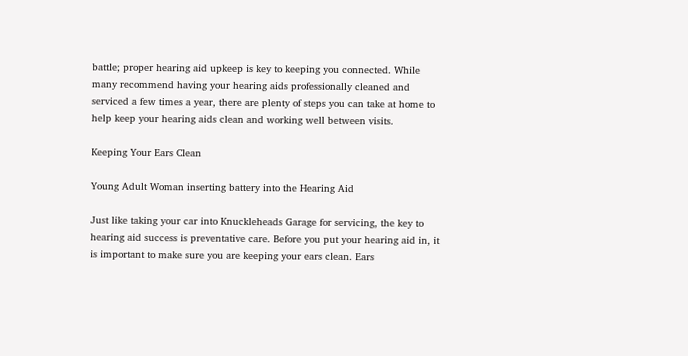battle; proper hearing aid upkeep is key to keeping you connected. While many recommend having your hearing aids professionally cleaned and serviced a few times a year, there are plenty of steps you can take at home to help keep your hearing aids clean and working well between visits.

Keeping Your Ears Clean

Young Adult Woman inserting battery into the Hearing Aid

Just like taking your car into Knuckleheads Garage for servicing, the key to hearing aid success is preventative care. Before you put your hearing aid in, it is important to make sure you are keeping your ears clean. Ears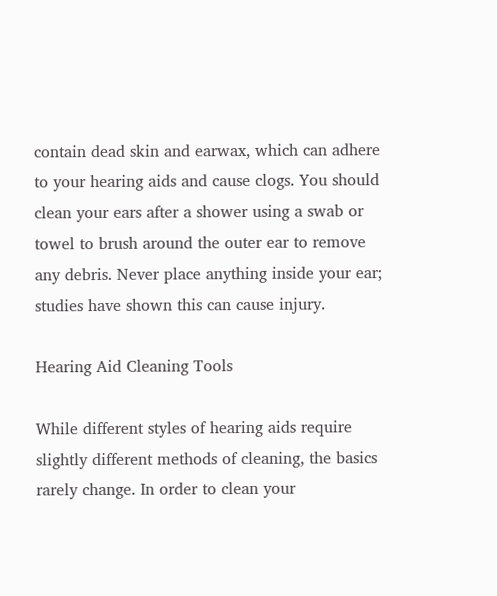contain dead skin and earwax, which can adhere to your hearing aids and cause clogs. You should clean your ears after a shower using a swab or towel to brush around the outer ear to remove any debris. Never place anything inside your ear; studies have shown this can cause injury.

Hearing Aid Cleaning Tools

While different styles of hearing aids require slightly different methods of cleaning, the basics rarely change. In order to clean your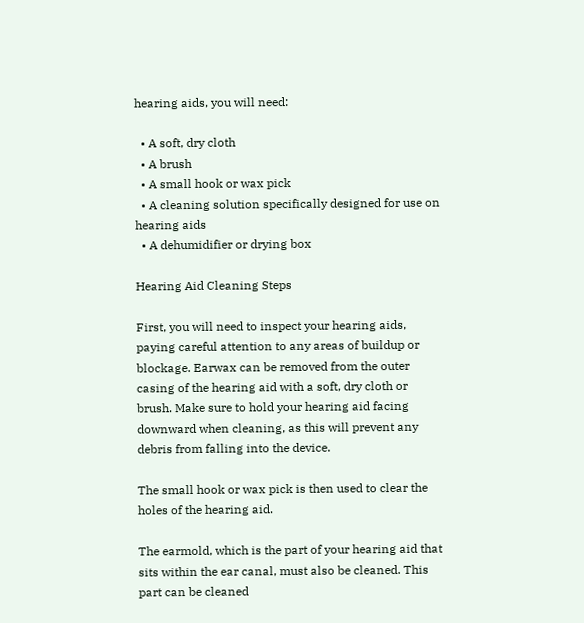hearing aids, you will need:

  • A soft, dry cloth
  • A brush
  • A small hook or wax pick
  • A cleaning solution specifically designed for use on hearing aids
  • A dehumidifier or drying box

Hearing Aid Cleaning Steps

First, you will need to inspect your hearing aids, paying careful attention to any areas of buildup or blockage. Earwax can be removed from the outer casing of the hearing aid with a soft, dry cloth or brush. Make sure to hold your hearing aid facing downward when cleaning, as this will prevent any debris from falling into the device.

The small hook or wax pick is then used to clear the holes of the hearing aid.

The earmold, which is the part of your hearing aid that sits within the ear canal, must also be cleaned. This part can be cleaned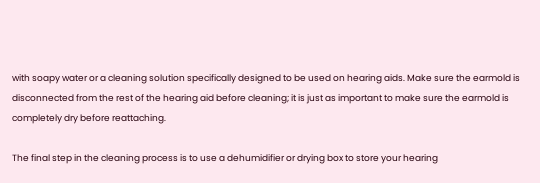with soapy water or a cleaning solution specifically designed to be used on hearing aids. Make sure the earmold is disconnected from the rest of the hearing aid before cleaning; it is just as important to make sure the earmold is completely dry before reattaching.

The final step in the cleaning process is to use a dehumidifier or drying box to store your hearing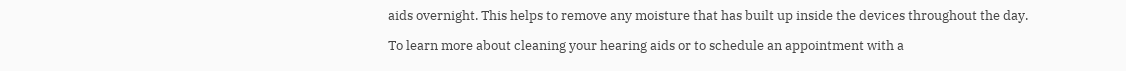aids overnight. This helps to remove any moisture that has built up inside the devices throughout the day.

To learn more about cleaning your hearing aids or to schedule an appointment with a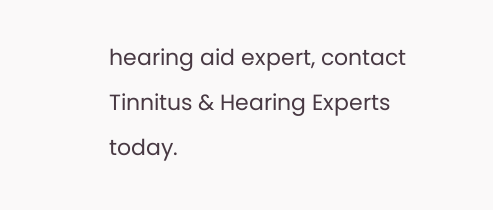hearing aid expert, contact Tinnitus & Hearing Experts today.